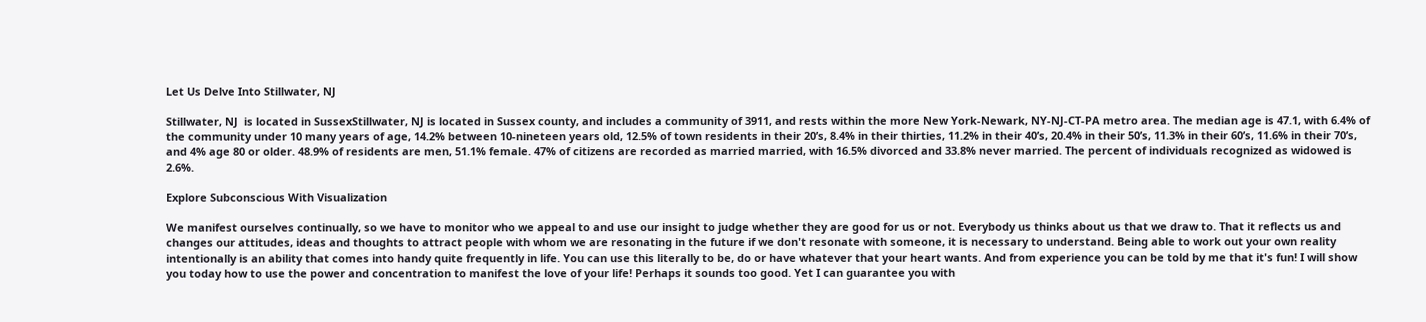Let Us Delve Into Stillwater, NJ

Stillwater, NJ  is located in SussexStillwater, NJ is located in Sussex county, and includes a community of 3911, and rests within the more New York-Newark, NY-NJ-CT-PA metro area. The median age is 47.1, with 6.4% of the community under 10 many years of age, 14.2% between 10-nineteen years old, 12.5% of town residents in their 20’s, 8.4% in their thirties, 11.2% in their 40’s, 20.4% in their 50’s, 11.3% in their 60’s, 11.6% in their 70’s, and 4% age 80 or older. 48.9% of residents are men, 51.1% female. 47% of citizens are recorded as married married, with 16.5% divorced and 33.8% never married. The percent of individuals recognized as widowed is 2.6%.

Explore Subconscious With Visualization

We manifest ourselves continually, so we have to monitor who we appeal to and use our insight to judge whether they are good for us or not. Everybody us thinks about us that we draw to. That it reflects us and changes our attitudes, ideas and thoughts to attract people with whom we are resonating in the future if we don't resonate with someone, it is necessary to understand. Being able to work out your own reality intentionally is an ability that comes into handy quite frequently in life. You can use this literally to be, do or have whatever that your heart wants. And from experience you can be told by me that it's fun! I will show you today how to use the power and concentration to manifest the love of your life! Perhaps it sounds too good. Yet I can guarantee you with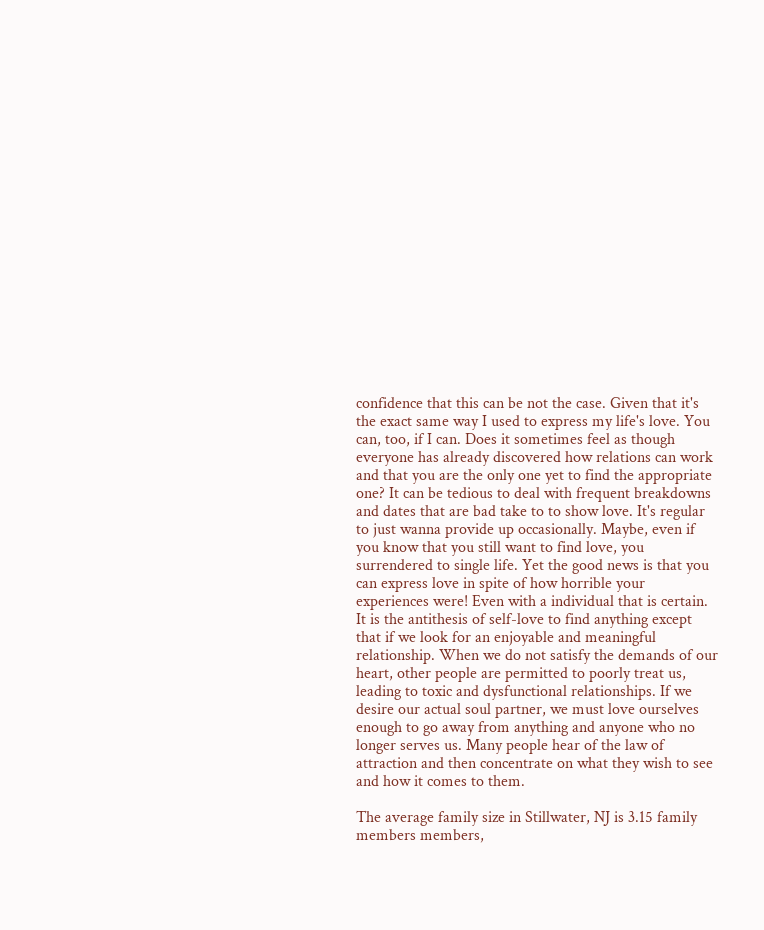confidence that this can be not the case. Given that it's the exact same way I used to express my life's love. You can, too, if I can. Does it sometimes feel as though everyone has already discovered how relations can work and that you are the only one yet to find the appropriate one? It can be tedious to deal with frequent breakdowns and dates that are bad take to to show love. It's regular to just wanna provide up occasionally. Maybe, even if you know that you still want to find love, you surrendered to single life. Yet the good news is that you can express love in spite of how horrible your experiences were! Even with a individual that is certain. It is the antithesis of self-love to find anything except that if we look for an enjoyable and meaningful relationship. When we do not satisfy the demands of our heart, other people are permitted to poorly treat us, leading to toxic and dysfunctional relationships. If we desire our actual soul partner, we must love ourselves enough to go away from anything and anyone who no longer serves us. Many people hear of the law of attraction and then concentrate on what they wish to see and how it comes to them.

The average family size in Stillwater, NJ is 3.15 family members members,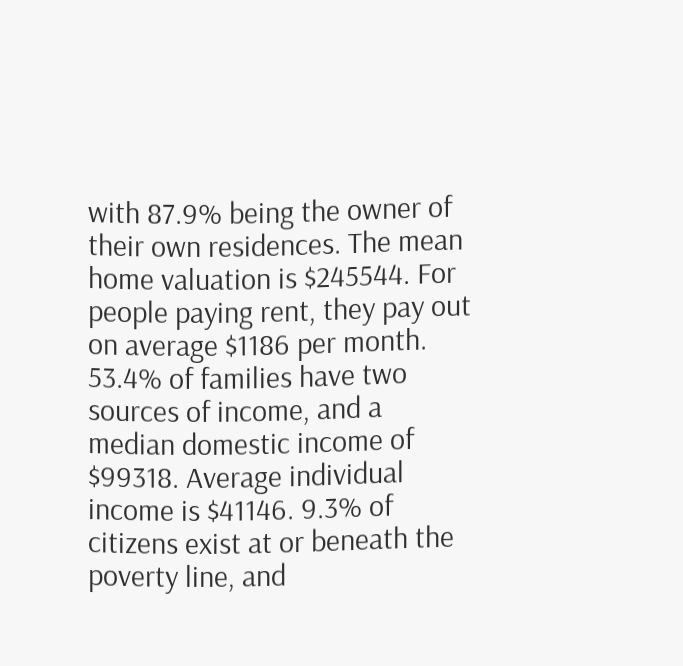with 87.9% being the owner of their own residences. The mean home valuation is $245544. For people paying rent, they pay out on average $1186 per month. 53.4% of families have two sources of income, and a median domestic income of $99318. Average individual income is $41146. 9.3% of citizens exist at or beneath the poverty line, and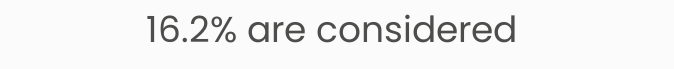16.2% are considered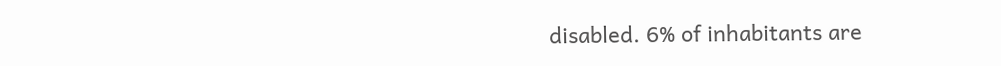disabled. 6% of inhabitants are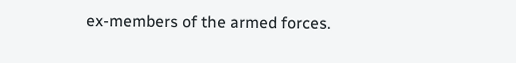ex-members of the armed forces.